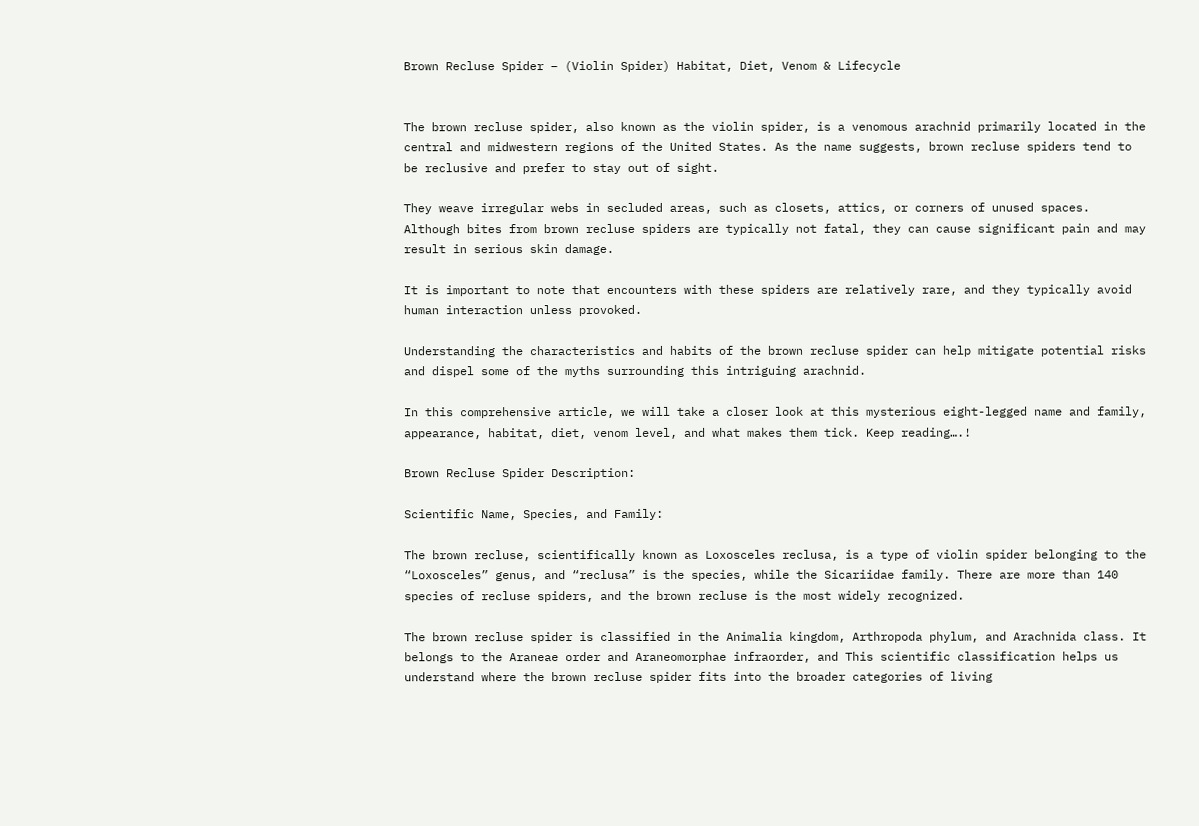Brown Recluse Spider – (Violin Spider) Habitat, Diet, Venom & Lifecycle


The brown recluse spider, also known as the violin spider, is a venomous arachnid primarily located in the central and midwestern regions of the United States. As the name suggests, brown recluse spiders tend to be reclusive and prefer to stay out of sight.

They weave irregular webs in secluded areas, such as closets, attics, or corners of unused spaces. Although bites from brown recluse spiders are typically not fatal, they can cause significant pain and may result in serious skin damage.

It is important to note that encounters with these spiders are relatively rare, and they typically avoid human interaction unless provoked.

Understanding the characteristics and habits of the brown recluse spider can help mitigate potential risks and dispel some of the myths surrounding this intriguing arachnid.

In this comprehensive article, we will take a closer look at this mysterious eight-legged name and family, appearance, habitat, diet, venom level, and what makes them tick. Keep reading….!

Brown Recluse Spider Description:

Scientific Name, Species, and Family:

The brown recluse, scientifically known as Loxosceles reclusa, is a type of violin spider belonging to the “Loxosceles” genus, and “reclusa” is the species, while the Sicariidae family. There are more than 140 species of recluse spiders, and the brown recluse is the most widely recognized.

The brown recluse spider is classified in the Animalia kingdom, Arthropoda phylum, and Arachnida class. It belongs to the Araneae order and Araneomorphae infraorder, and This scientific classification helps us understand where the brown recluse spider fits into the broader categories of living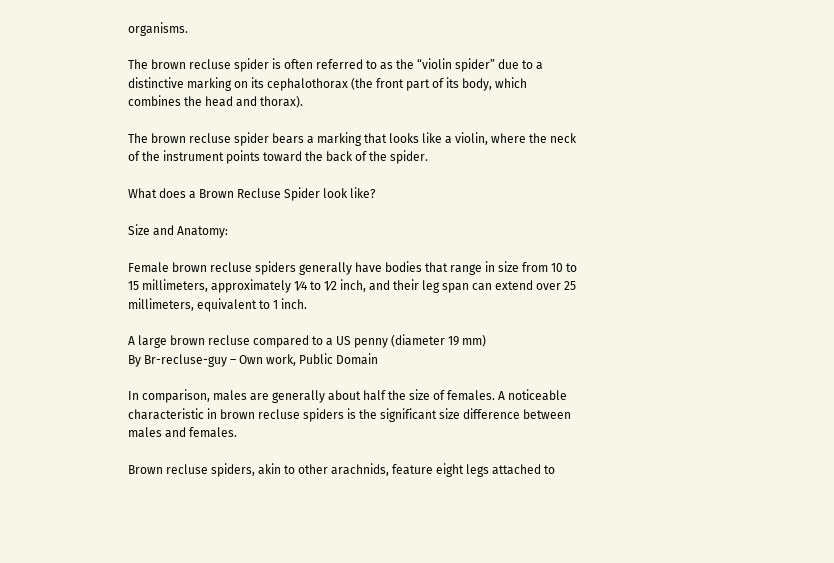organisms.

The brown recluse spider is often referred to as the “violin spider” due to a distinctive marking on its cephalothorax (the front part of its body, which combines the head and thorax).

The brown recluse spider bears a marking that looks like a violin, where the neck of the instrument points toward the back of the spider.

What does a Brown Recluse Spider look like?

Size and Anatomy:

Female brown recluse spiders generally have bodies that range in size from 10 to 15 millimeters, approximately 1⁄4 to 1⁄2 inch, and their leg span can extend over 25 millimeters, equivalent to 1 inch.

A large brown recluse compared to a US penny (diameter 19 mm)
By Br-recluse-guy – Own work, Public Domain

In comparison, males are generally about half the size of females. A noticeable characteristic in brown recluse spiders is the significant size difference between males and females.

Brown recluse spiders, akin to other arachnids, feature eight legs attached to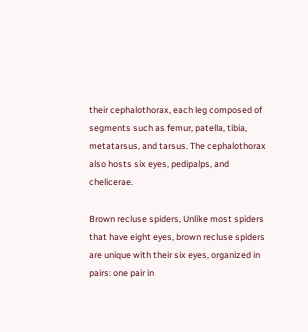their cephalothorax, each leg composed of segments such as femur, patella, tibia, metatarsus, and tarsus. The cephalothorax also hosts six eyes, pedipalps, and chelicerae.

Brown recluse spiders, Unlike most spiders that have eight eyes, brown recluse spiders are unique with their six eyes, organized in pairs: one pair in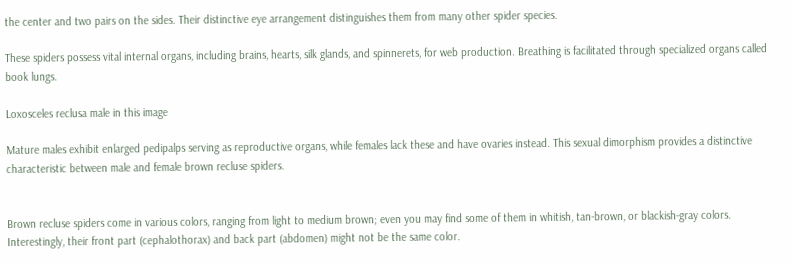the center and two pairs on the sides. Their distinctive eye arrangement distinguishes them from many other spider species.

These spiders possess vital internal organs, including brains, hearts, silk glands, and spinnerets, for web production. Breathing is facilitated through specialized organs called book lungs.

Loxosceles reclusa male in this image

Mature males exhibit enlarged pedipalps serving as reproductive organs, while females lack these and have ovaries instead. This sexual dimorphism provides a distinctive characteristic between male and female brown recluse spiders.


Brown recluse spiders come in various colors, ranging from light to medium brown; even you may find some of them in whitish, tan-brown, or blackish-gray colors. Interestingly, their front part (cephalothorax) and back part (abdomen) might not be the same color.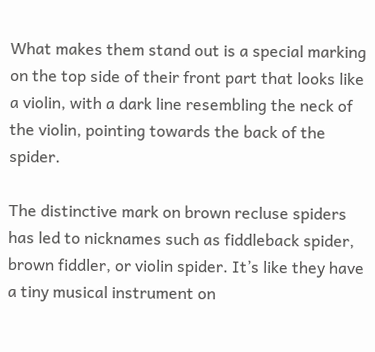What makes them stand out is a special marking on the top side of their front part that looks like a violin, with a dark line resembling the neck of the violin, pointing towards the back of the spider.

The distinctive mark on brown recluse spiders has led to nicknames such as fiddleback spider, brown fiddler, or violin spider. It’s like they have a tiny musical instrument on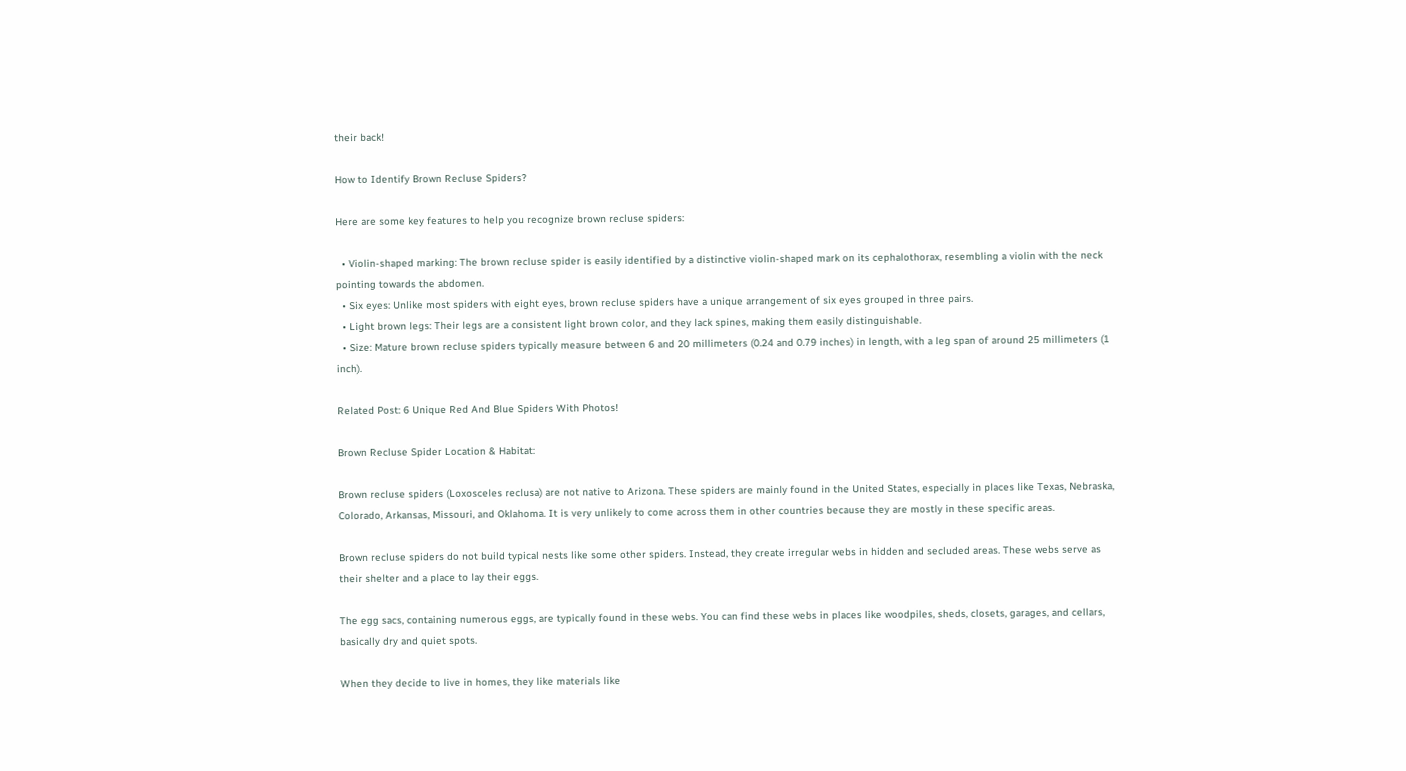their back!

How to Identify Brown Recluse Spiders?

Here are some key features to help you recognize brown recluse spiders:

  • Violin-shaped marking: The brown recluse spider is easily identified by a distinctive violin-shaped mark on its cephalothorax, resembling a violin with the neck pointing towards the abdomen.
  • Six eyes: Unlike most spiders with eight eyes, brown recluse spiders have a unique arrangement of six eyes grouped in three pairs.
  • Light brown legs: Their legs are a consistent light brown color, and they lack spines, making them easily distinguishable.
  • Size: Mature brown recluse spiders typically measure between 6 and 20 millimeters (0.24 and 0.79 inches) in length, with a leg span of around 25 millimeters (1 inch).

Related Post: 6 Unique Red And Blue Spiders With Photos!

Brown Recluse Spider Location & Habitat:

Brown recluse spiders (Loxosceles reclusa) are not native to Arizona. These spiders are mainly found in the United States, especially in places like Texas, Nebraska, Colorado, Arkansas, Missouri, and Oklahoma. It is very unlikely to come across them in other countries because they are mostly in these specific areas.

Brown recluse spiders do not build typical nests like some other spiders. Instead, they create irregular webs in hidden and secluded areas. These webs serve as their shelter and a place to lay their eggs.

The egg sacs, containing numerous eggs, are typically found in these webs. You can find these webs in places like woodpiles, sheds, closets, garages, and cellars, basically dry and quiet spots.

When they decide to live in homes, they like materials like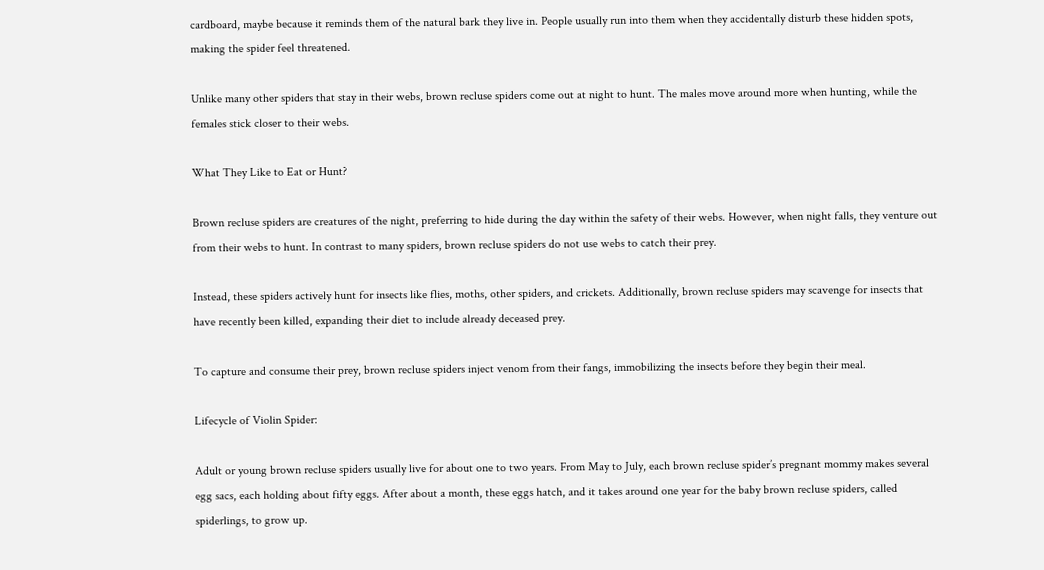cardboard, maybe because it reminds them of the natural bark they live in. People usually run into them when they accidentally disturb these hidden spots, making the spider feel threatened.

Unlike many other spiders that stay in their webs, brown recluse spiders come out at night to hunt. The males move around more when hunting, while the females stick closer to their webs.

What They Like to Eat or Hunt?

Brown recluse spiders are creatures of the night, preferring to hide during the day within the safety of their webs. However, when night falls, they venture out from their webs to hunt. In contrast to many spiders, brown recluse spiders do not use webs to catch their prey.

Instead, these spiders actively hunt for insects like flies, moths, other spiders, and crickets. Additionally, brown recluse spiders may scavenge for insects that have recently been killed, expanding their diet to include already deceased prey.

To capture and consume their prey, brown recluse spiders inject venom from their fangs, immobilizing the insects before they begin their meal.

Lifecycle of Violin Spider:

Adult or young brown recluse spiders usually live for about one to two years. From May to July, each brown recluse spider’s pregnant mommy makes several egg sacs, each holding about fifty eggs. After about a month, these eggs hatch, and it takes around one year for the baby brown recluse spiders, called spiderlings, to grow up.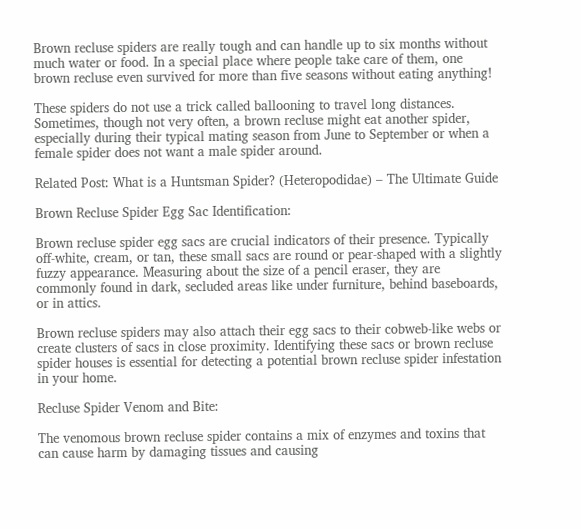Brown recluse spiders are really tough and can handle up to six months without much water or food. In a special place where people take care of them, one brown recluse even survived for more than five seasons without eating anything!

These spiders do not use a trick called ballooning to travel long distances. Sometimes, though not very often, a brown recluse might eat another spider, especially during their typical mating season from June to September or when a female spider does not want a male spider around.

Related Post: What is a Huntsman Spider? (Heteropodidae) – The Ultimate Guide

Brown Recluse Spider Egg Sac Identification:

Brown recluse spider egg sacs are crucial indicators of their presence. Typically off-white, cream, or tan, these small sacs are round or pear-shaped with a slightly fuzzy appearance. Measuring about the size of a pencil eraser, they are commonly found in dark, secluded areas like under furniture, behind baseboards, or in attics.

Brown recluse spiders may also attach their egg sacs to their cobweb-like webs or create clusters of sacs in close proximity. Identifying these sacs or brown recluse spider houses is essential for detecting a potential brown recluse spider infestation in your home.

Recluse Spider Venom and Bite:

The venomous brown recluse spider contains a mix of enzymes and toxins that can cause harm by damaging tissues and causing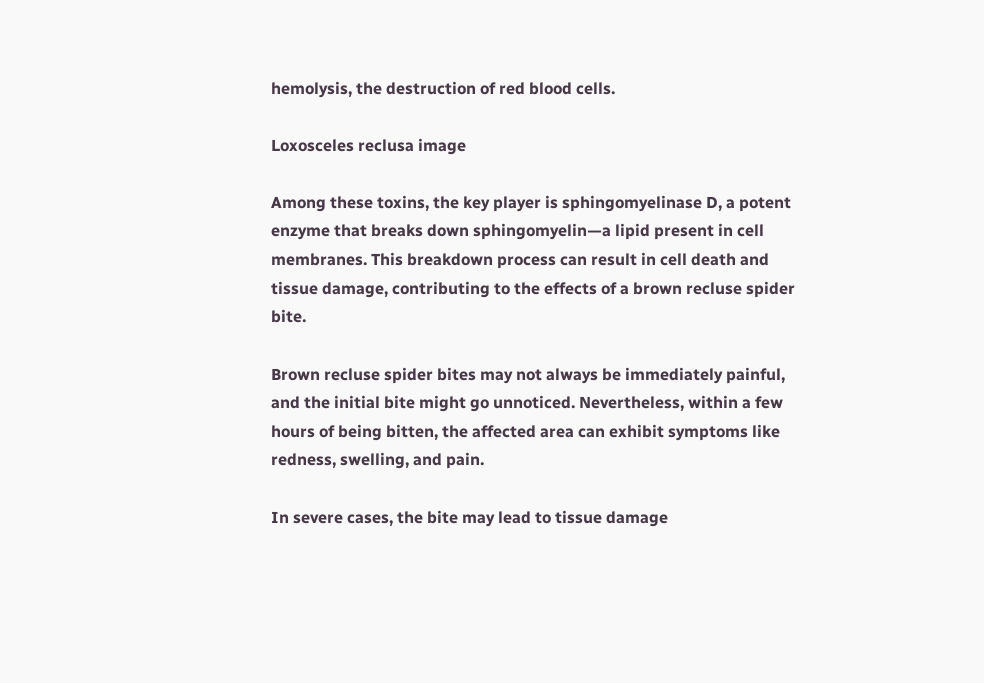hemolysis, the destruction of red blood cells.

Loxosceles reclusa image

Among these toxins, the key player is sphingomyelinase D, a potent enzyme that breaks down sphingomyelin—a lipid present in cell membranes. This breakdown process can result in cell death and tissue damage, contributing to the effects of a brown recluse spider bite.

Brown recluse spider bites may not always be immediately painful, and the initial bite might go unnoticed. Nevertheless, within a few hours of being bitten, the affected area can exhibit symptoms like redness, swelling, and pain.

In severe cases, the bite may lead to tissue damage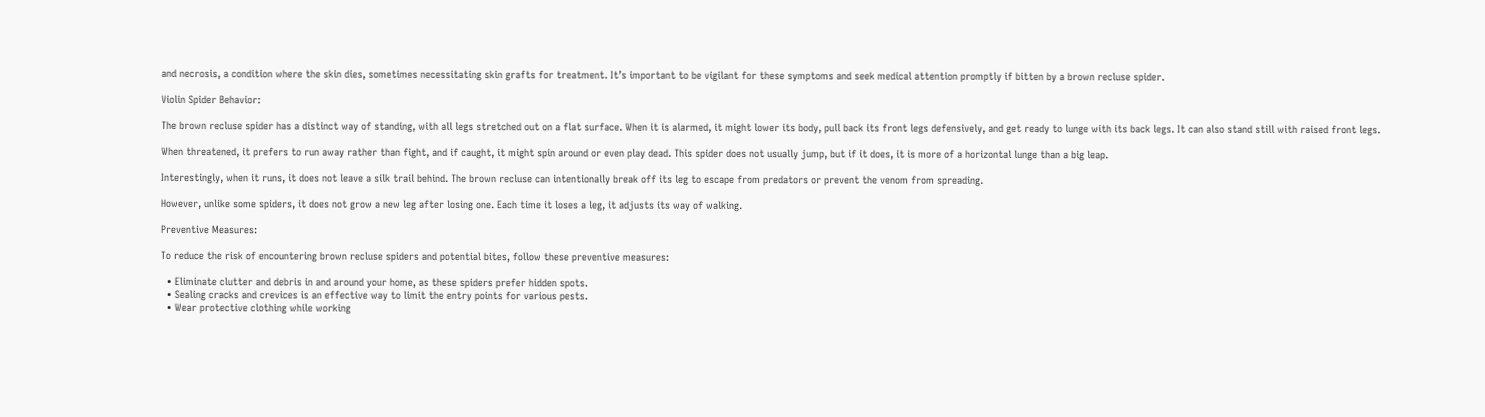and necrosis, a condition where the skin dies, sometimes necessitating skin grafts for treatment. It’s important to be vigilant for these symptoms and seek medical attention promptly if bitten by a brown recluse spider.

Violin Spider Behavior:

The brown recluse spider has a distinct way of standing, with all legs stretched out on a flat surface. When it is alarmed, it might lower its body, pull back its front legs defensively, and get ready to lunge with its back legs. It can also stand still with raised front legs.

When threatened, it prefers to run away rather than fight, and if caught, it might spin around or even play dead. This spider does not usually jump, but if it does, it is more of a horizontal lunge than a big leap.

Interestingly, when it runs, it does not leave a silk trail behind. The brown recluse can intentionally break off its leg to escape from predators or prevent the venom from spreading.

However, unlike some spiders, it does not grow a new leg after losing one. Each time it loses a leg, it adjusts its way of walking.

Preventive Measures:

To reduce the risk of encountering brown recluse spiders and potential bites, follow these preventive measures:

  • Eliminate clutter and debris in and around your home, as these spiders prefer hidden spots.
  • Sealing cracks and crevices is an effective way to limit the entry points for various pests.
  • Wear protective clothing while working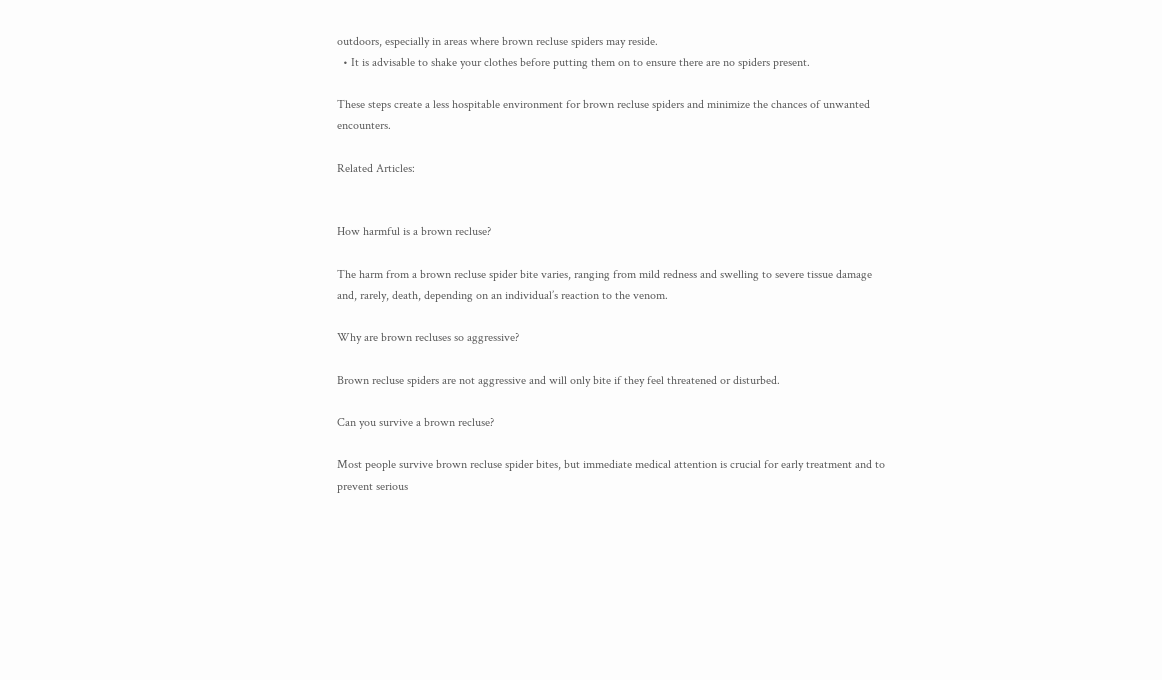outdoors, especially in areas where brown recluse spiders may reside.
  • It is advisable to shake your clothes before putting them on to ensure there are no spiders present.

These steps create a less hospitable environment for brown recluse spiders and minimize the chances of unwanted encounters.

Related Articles:


How harmful is a brown recluse?

The harm from a brown recluse spider bite varies, ranging from mild redness and swelling to severe tissue damage and, rarely, death, depending on an individual’s reaction to the venom.

Why are brown recluses so aggressive?

Brown recluse spiders are not aggressive and will only bite if they feel threatened or disturbed.

Can you survive a brown recluse?

Most people survive brown recluse spider bites, but immediate medical attention is crucial for early treatment and to prevent serious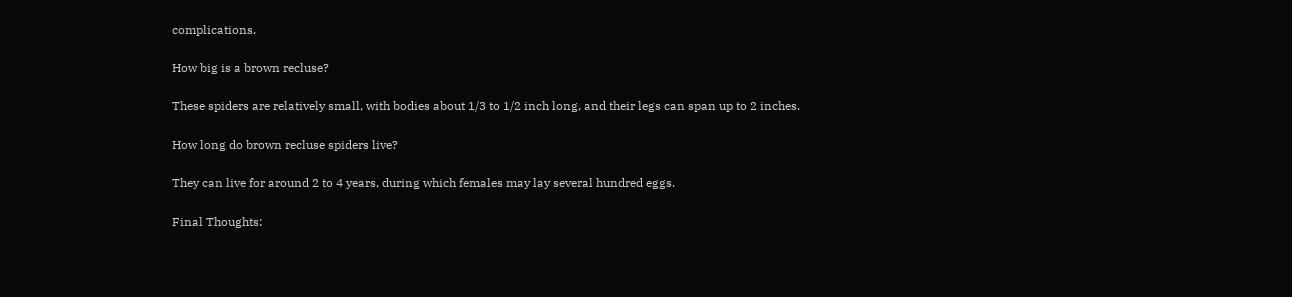complications.

How big is a brown recluse?

These spiders are relatively small, with bodies about 1/3 to 1/2 inch long, and their legs can span up to 2 inches.

How long do brown recluse spiders live?

They can live for around 2 to 4 years, during which females may lay several hundred eggs.

Final Thoughts: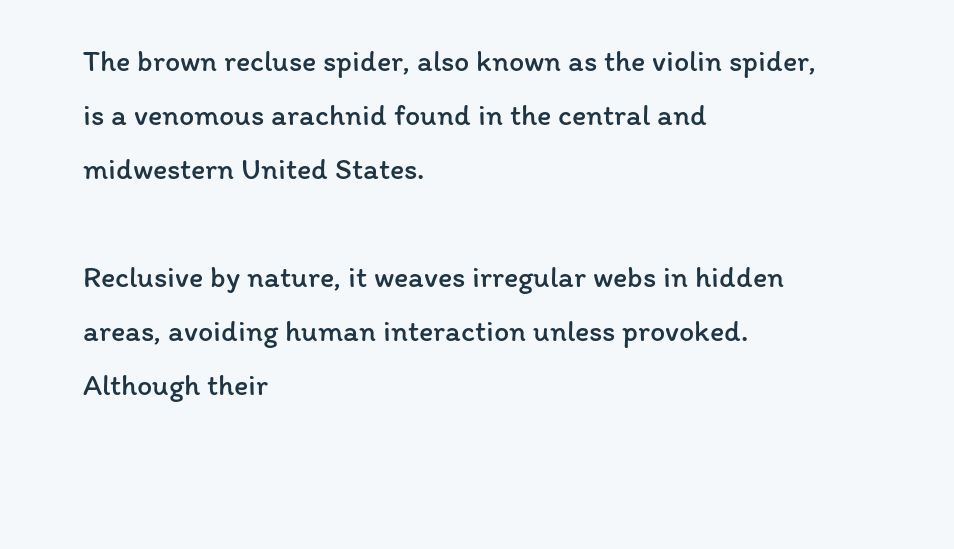The brown recluse spider, also known as the violin spider, is a venomous arachnid found in the central and midwestern United States.

Reclusive by nature, it weaves irregular webs in hidden areas, avoiding human interaction unless provoked. Although their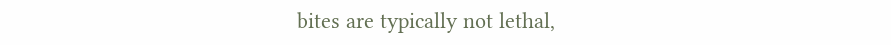bites are typically not lethal,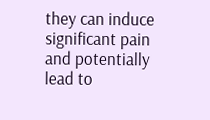they can induce significant pain and potentially lead to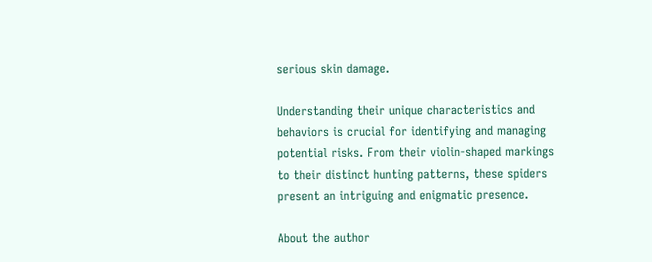serious skin damage.

Understanding their unique characteristics and behaviors is crucial for identifying and managing potential risks. From their violin-shaped markings to their distinct hunting patterns, these spiders present an intriguing and enigmatic presence.

About the author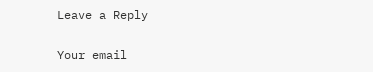Leave a Reply

Your email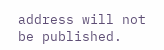address will not be published.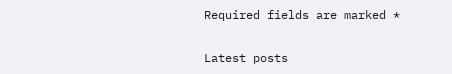Required fields are marked *

Latest posts